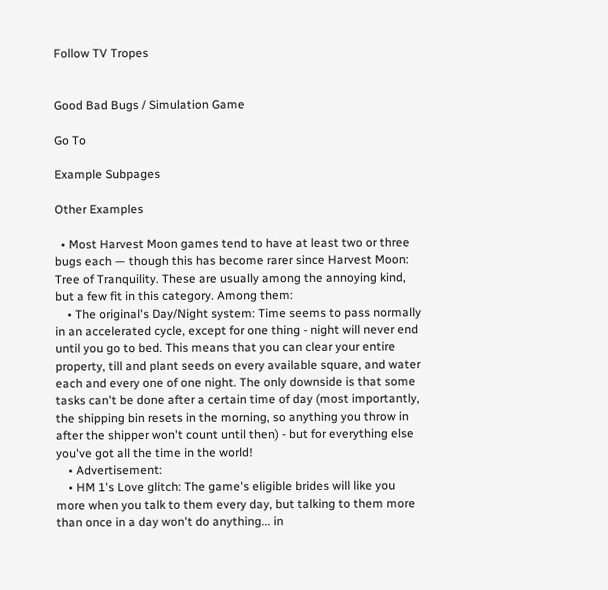Follow TV Tropes


Good Bad Bugs / Simulation Game

Go To

Example Subpages

Other Examples

  • Most Harvest Moon games tend to have at least two or three bugs each — though this has become rarer since Harvest Moon: Tree of Tranquility. These are usually among the annoying kind, but a few fit in this category. Among them:
    • The original's Day/Night system: Time seems to pass normally in an accelerated cycle, except for one thing - night will never end until you go to bed. This means that you can clear your entire property, till and plant seeds on every available square, and water each and every one of one night. The only downside is that some tasks can't be done after a certain time of day (most importantly, the shipping bin resets in the morning, so anything you throw in after the shipper won't count until then) - but for everything else you've got all the time in the world!
    • Advertisement:
    • HM 1's Love glitch: The game's eligible brides will like you more when you talk to them every day, but talking to them more than once in a day won't do anything... in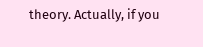theory. Actually, if you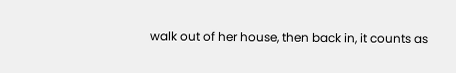walk out of her house, then back in, it counts as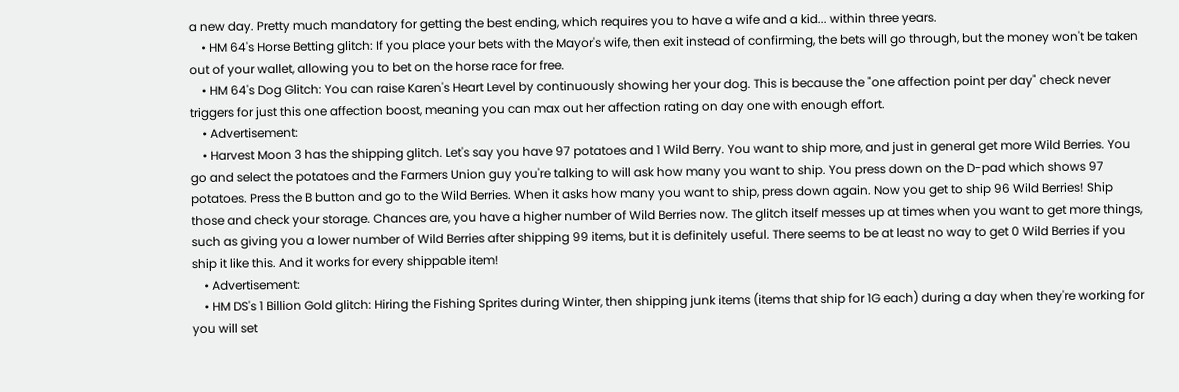a new day. Pretty much mandatory for getting the best ending, which requires you to have a wife and a kid... within three years.
    • HM 64's Horse Betting glitch: If you place your bets with the Mayor's wife, then exit instead of confirming, the bets will go through, but the money won't be taken out of your wallet, allowing you to bet on the horse race for free.
    • HM 64's Dog Glitch: You can raise Karen's Heart Level by continuously showing her your dog. This is because the "one affection point per day" check never triggers for just this one affection boost, meaning you can max out her affection rating on day one with enough effort.
    • Advertisement:
    • Harvest Moon 3 has the shipping glitch. Let's say you have 97 potatoes and 1 Wild Berry. You want to ship more, and just in general get more Wild Berries. You go and select the potatoes and the Farmers Union guy you're talking to will ask how many you want to ship. You press down on the D-pad which shows 97 potatoes. Press the B button and go to the Wild Berries. When it asks how many you want to ship, press down again. Now you get to ship 96 Wild Berries! Ship those and check your storage. Chances are, you have a higher number of Wild Berries now. The glitch itself messes up at times when you want to get more things, such as giving you a lower number of Wild Berries after shipping 99 items, but it is definitely useful. There seems to be at least no way to get 0 Wild Berries if you ship it like this. And it works for every shippable item!
    • Advertisement:
    • HM DS's 1 Billion Gold glitch: Hiring the Fishing Sprites during Winter, then shipping junk items (items that ship for 1G each) during a day when they're working for you will set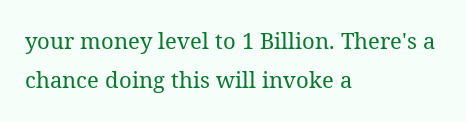your money level to 1 Billion. There's a chance doing this will invoke a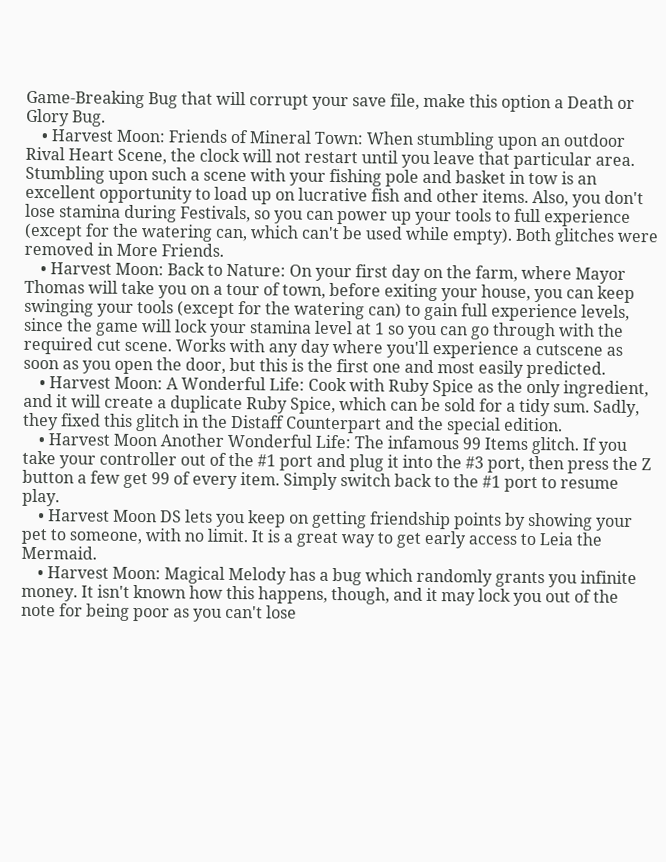Game-Breaking Bug that will corrupt your save file, make this option a Death or Glory Bug.
    • Harvest Moon: Friends of Mineral Town: When stumbling upon an outdoor Rival Heart Scene, the clock will not restart until you leave that particular area. Stumbling upon such a scene with your fishing pole and basket in tow is an excellent opportunity to load up on lucrative fish and other items. Also, you don't lose stamina during Festivals, so you can power up your tools to full experience (except for the watering can, which can't be used while empty). Both glitches were removed in More Friends.
    • Harvest Moon: Back to Nature: On your first day on the farm, where Mayor Thomas will take you on a tour of town, before exiting your house, you can keep swinging your tools (except for the watering can) to gain full experience levels, since the game will lock your stamina level at 1 so you can go through with the required cut scene. Works with any day where you'll experience a cutscene as soon as you open the door, but this is the first one and most easily predicted.
    • Harvest Moon: A Wonderful Life: Cook with Ruby Spice as the only ingredient, and it will create a duplicate Ruby Spice, which can be sold for a tidy sum. Sadly, they fixed this glitch in the Distaff Counterpart and the special edition.
    • Harvest Moon Another Wonderful Life: The infamous 99 Items glitch. If you take your controller out of the #1 port and plug it into the #3 port, then press the Z button a few get 99 of every item. Simply switch back to the #1 port to resume play.
    • Harvest Moon DS lets you keep on getting friendship points by showing your pet to someone, with no limit. It is a great way to get early access to Leia the Mermaid.
    • Harvest Moon: Magical Melody has a bug which randomly grants you infinite money. It isn't known how this happens, though, and it may lock you out of the note for being poor as you can't lose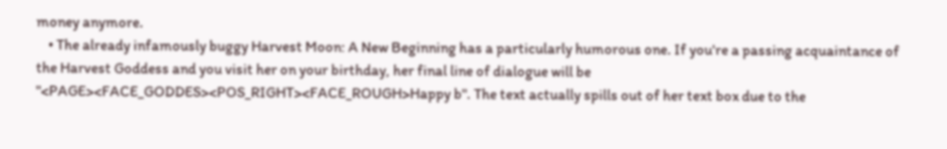money anymore.
    • The already infamously buggy Harvest Moon: A New Beginning has a particularly humorous one. If you're a passing acquaintance of the Harvest Goddess and you visit her on your birthday, her final line of dialogue will be "<PAGE><FACE_GODDES><POS_RIGHT><FACE_ROUGH>Happy b". The text actually spills out of her text box due to the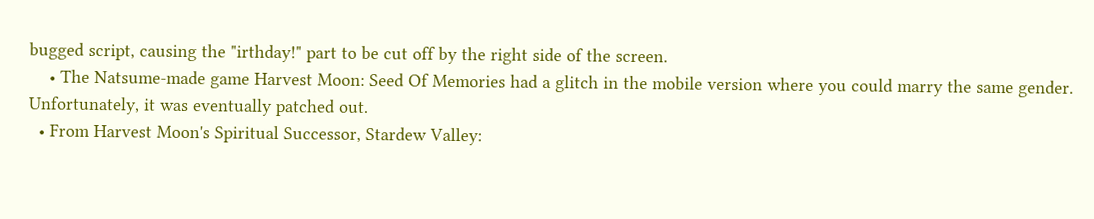bugged script, causing the "irthday!" part to be cut off by the right side of the screen.
    • The Natsume-made game Harvest Moon: Seed Of Memories had a glitch in the mobile version where you could marry the same gender. Unfortunately, it was eventually patched out.
  • From Harvest Moon's Spiritual Successor, Stardew Valley: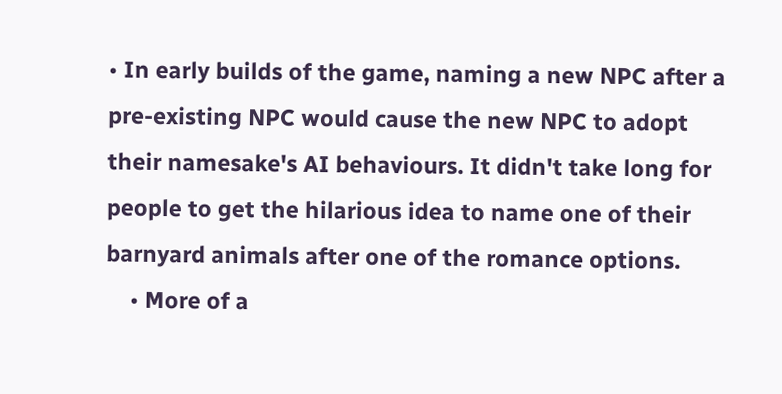• In early builds of the game, naming a new NPC after a pre-existing NPC would cause the new NPC to adopt their namesake's AI behaviours. It didn't take long for people to get the hilarious idea to name one of their barnyard animals after one of the romance options.
    • More of a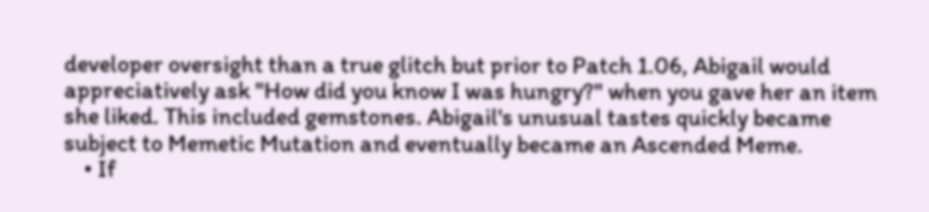developer oversight than a true glitch but prior to Patch 1.06, Abigail would appreciatively ask "How did you know I was hungry?" when you gave her an item she liked. This included gemstones. Abigail's unusual tastes quickly became subject to Memetic Mutation and eventually became an Ascended Meme.
    • If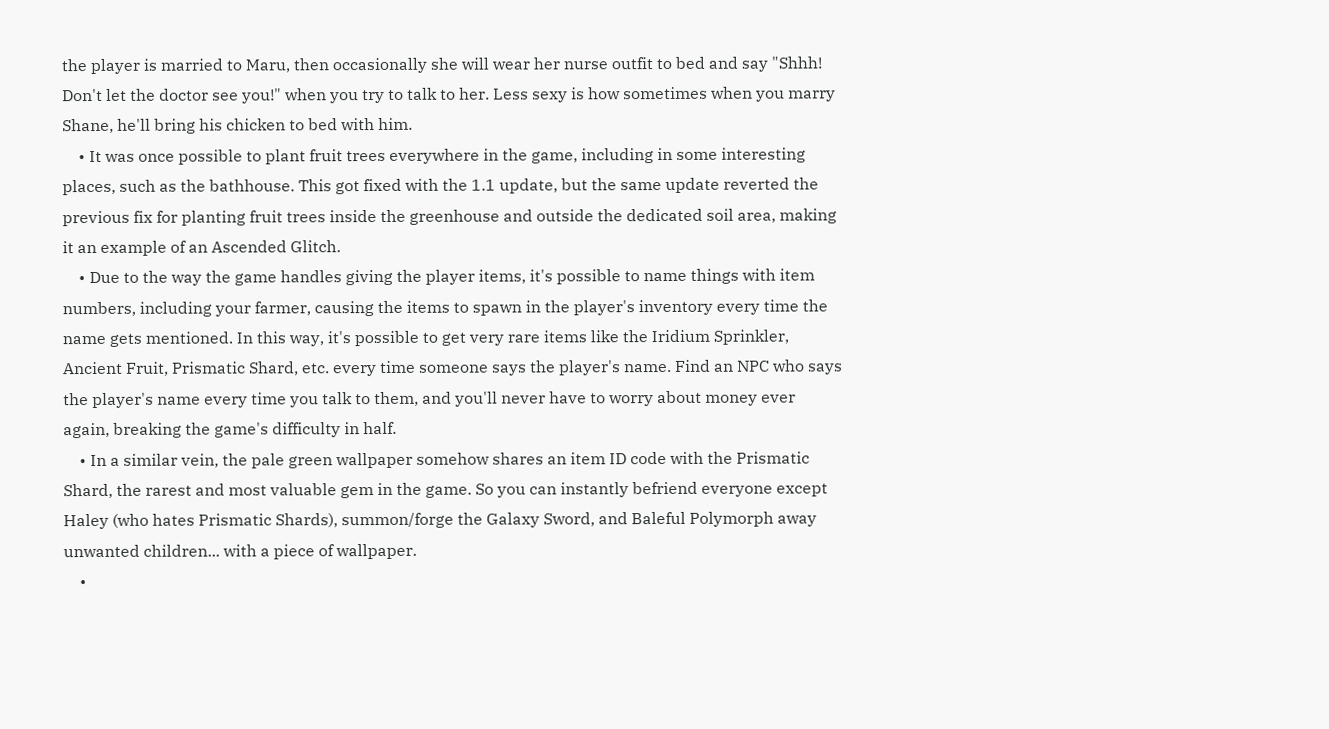the player is married to Maru, then occasionally she will wear her nurse outfit to bed and say "Shhh! Don't let the doctor see you!" when you try to talk to her. Less sexy is how sometimes when you marry Shane, he'll bring his chicken to bed with him.
    • It was once possible to plant fruit trees everywhere in the game, including in some interesting places, such as the bathhouse. This got fixed with the 1.1 update, but the same update reverted the previous fix for planting fruit trees inside the greenhouse and outside the dedicated soil area, making it an example of an Ascended Glitch.
    • Due to the way the game handles giving the player items, it's possible to name things with item numbers, including your farmer, causing the items to spawn in the player's inventory every time the name gets mentioned. In this way, it's possible to get very rare items like the Iridium Sprinkler, Ancient Fruit, Prismatic Shard, etc. every time someone says the player's name. Find an NPC who says the player's name every time you talk to them, and you'll never have to worry about money ever again, breaking the game's difficulty in half.
    • In a similar vein, the pale green wallpaper somehow shares an item ID code with the Prismatic Shard, the rarest and most valuable gem in the game. So you can instantly befriend everyone except Haley (who hates Prismatic Shards), summon/forge the Galaxy Sword, and Baleful Polymorph away unwanted children... with a piece of wallpaper.
    •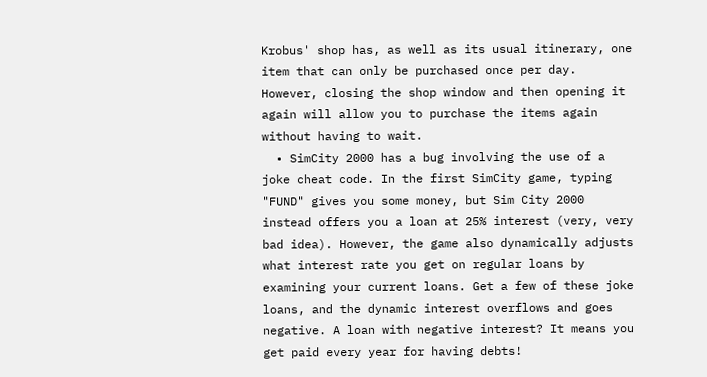Krobus' shop has, as well as its usual itinerary, one item that can only be purchased once per day. However, closing the shop window and then opening it again will allow you to purchase the items again without having to wait.
  • SimCity 2000 has a bug involving the use of a joke cheat code. In the first SimCity game, typing "FUND" gives you some money, but Sim City 2000 instead offers you a loan at 25% interest (very, very bad idea). However, the game also dynamically adjusts what interest rate you get on regular loans by examining your current loans. Get a few of these joke loans, and the dynamic interest overflows and goes negative. A loan with negative interest? It means you get paid every year for having debts!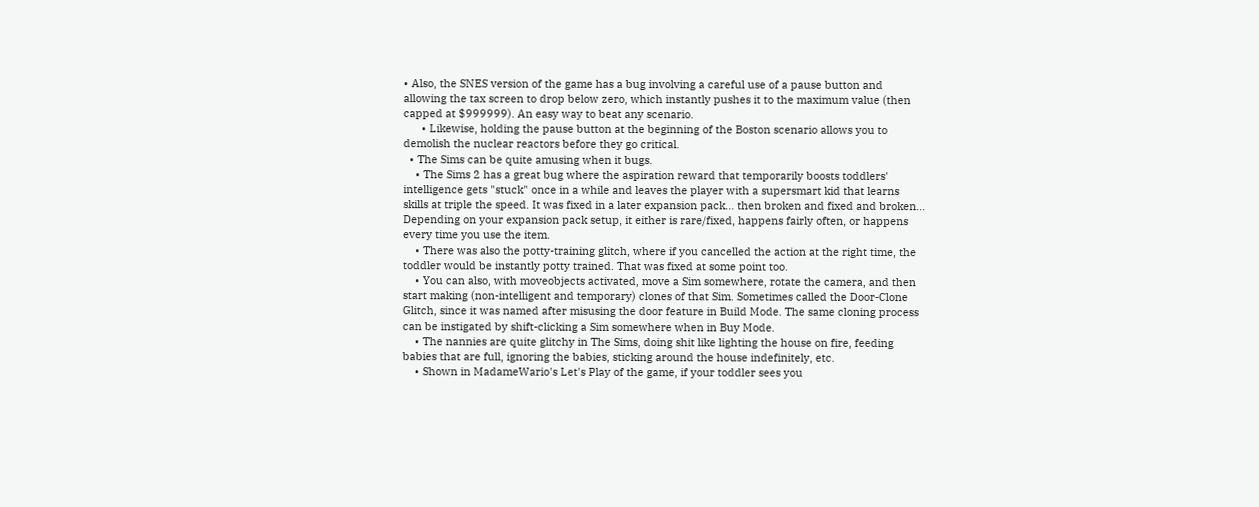• Also, the SNES version of the game has a bug involving a careful use of a pause button and allowing the tax screen to drop below zero, which instantly pushes it to the maximum value (then capped at $999999). An easy way to beat any scenario.
      • Likewise, holding the pause button at the beginning of the Boston scenario allows you to demolish the nuclear reactors before they go critical.
  • The Sims can be quite amusing when it bugs.
    • The Sims 2 has a great bug where the aspiration reward that temporarily boosts toddlers' intelligence gets "stuck" once in a while and leaves the player with a supersmart kid that learns skills at triple the speed. It was fixed in a later expansion pack... then broken and fixed and broken... Depending on your expansion pack setup, it either is rare/fixed, happens fairly often, or happens every time you use the item.
    • There was also the potty-training glitch, where if you cancelled the action at the right time, the toddler would be instantly potty trained. That was fixed at some point too.
    • You can also, with moveobjects activated, move a Sim somewhere, rotate the camera, and then start making (non-intelligent and temporary) clones of that Sim. Sometimes called the Door-Clone Glitch, since it was named after misusing the door feature in Build Mode. The same cloning process can be instigated by shift-clicking a Sim somewhere when in Buy Mode.
    • The nannies are quite glitchy in The Sims, doing shit like lighting the house on fire, feeding babies that are full, ignoring the babies, sticking around the house indefinitely, etc.
    • Shown in MadameWario's Let's Play of the game, if your toddler sees you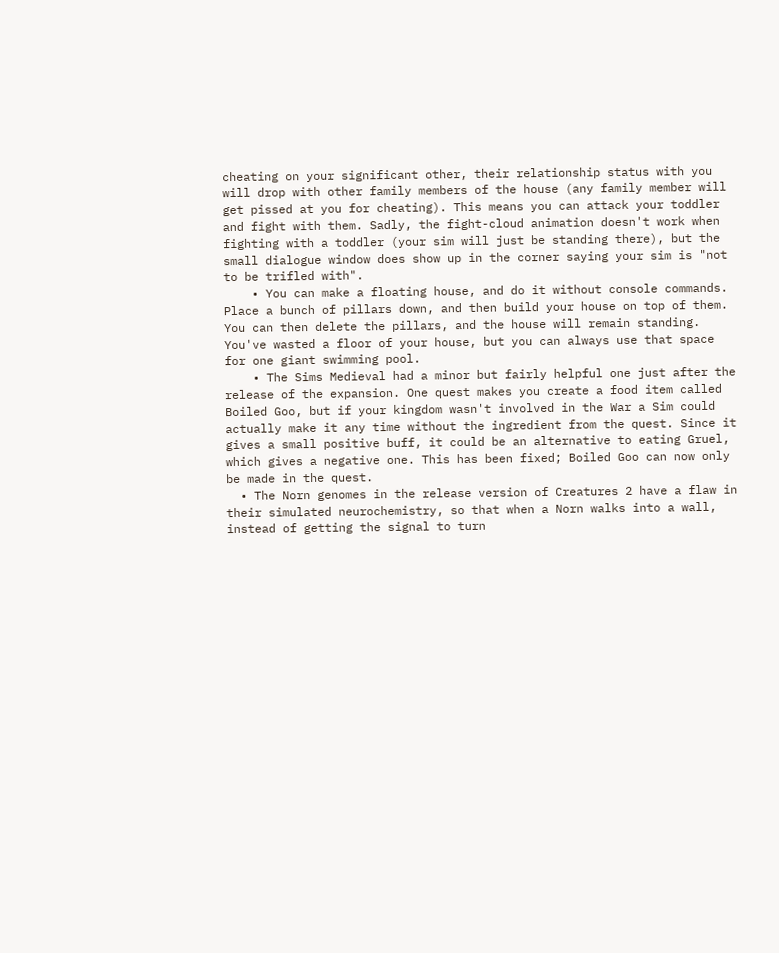cheating on your significant other, their relationship status with you will drop with other family members of the house (any family member will get pissed at you for cheating). This means you can attack your toddler and fight with them. Sadly, the fight-cloud animation doesn't work when fighting with a toddler (your sim will just be standing there), but the small dialogue window does show up in the corner saying your sim is "not to be trifled with".
    • You can make a floating house, and do it without console commands. Place a bunch of pillars down, and then build your house on top of them. You can then delete the pillars, and the house will remain standing. You've wasted a floor of your house, but you can always use that space for one giant swimming pool.
    • The Sims Medieval had a minor but fairly helpful one just after the release of the expansion. One quest makes you create a food item called Boiled Goo, but if your kingdom wasn't involved in the War a Sim could actually make it any time without the ingredient from the quest. Since it gives a small positive buff, it could be an alternative to eating Gruel, which gives a negative one. This has been fixed; Boiled Goo can now only be made in the quest.
  • The Norn genomes in the release version of Creatures 2 have a flaw in their simulated neurochemistry, so that when a Norn walks into a wall, instead of getting the signal to turn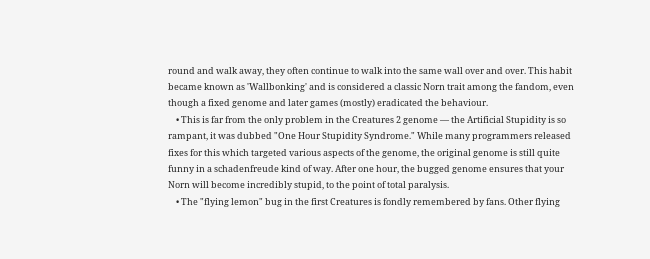round and walk away, they often continue to walk into the same wall over and over. This habit became known as 'Wallbonking' and is considered a classic Norn trait among the fandom, even though a fixed genome and later games (mostly) eradicated the behaviour.
    • This is far from the only problem in the Creatures 2 genome — the Artificial Stupidity is so rampant, it was dubbed "One Hour Stupidity Syndrome." While many programmers released fixes for this which targeted various aspects of the genome, the original genome is still quite funny in a schadenfreude kind of way. After one hour, the bugged genome ensures that your Norn will become incredibly stupid, to the point of total paralysis.
    • The "flying lemon" bug in the first Creatures is fondly remembered by fans. Other flying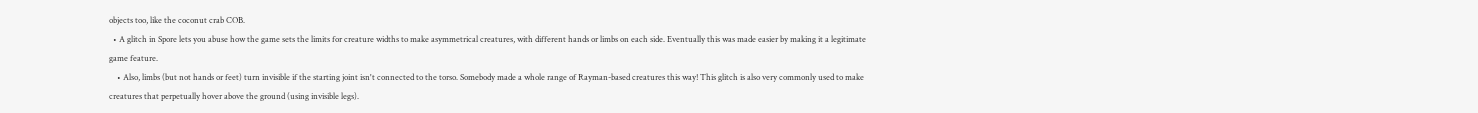objects too, like the coconut crab COB.
  • A glitch in Spore lets you abuse how the game sets the limits for creature widths to make asymmetrical creatures, with different hands or limbs on each side. Eventually this was made easier by making it a legitimate game feature.
    • Also, limbs (but not hands or feet) turn invisible if the starting joint isn't connected to the torso. Somebody made a whole range of Rayman-based creatures this way! This glitch is also very commonly used to make creatures that perpetually hover above the ground (using invisible legs).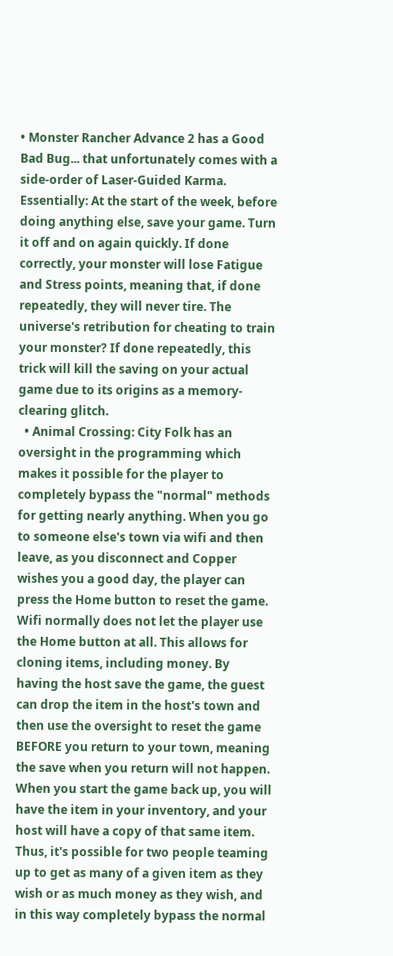• Monster Rancher Advance 2 has a Good Bad Bug... that unfortunately comes with a side-order of Laser-Guided Karma. Essentially: At the start of the week, before doing anything else, save your game. Turn it off and on again quickly. If done correctly, your monster will lose Fatigue and Stress points, meaning that, if done repeatedly, they will never tire. The universe's retribution for cheating to train your monster? If done repeatedly, this trick will kill the saving on your actual game due to its origins as a memory-clearing glitch.
  • Animal Crossing: City Folk has an oversight in the programming which makes it possible for the player to completely bypass the "normal" methods for getting nearly anything. When you go to someone else's town via wifi and then leave, as you disconnect and Copper wishes you a good day, the player can press the Home button to reset the game. Wifi normally does not let the player use the Home button at all. This allows for cloning items, including money. By having the host save the game, the guest can drop the item in the host's town and then use the oversight to reset the game BEFORE you return to your town, meaning the save when you return will not happen. When you start the game back up, you will have the item in your inventory, and your host will have a copy of that same item. Thus, it's possible for two people teaming up to get as many of a given item as they wish or as much money as they wish, and in this way completely bypass the normal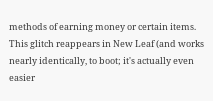methods of earning money or certain items. This glitch reappears in New Leaf (and works nearly identically, to boot; it's actually even easier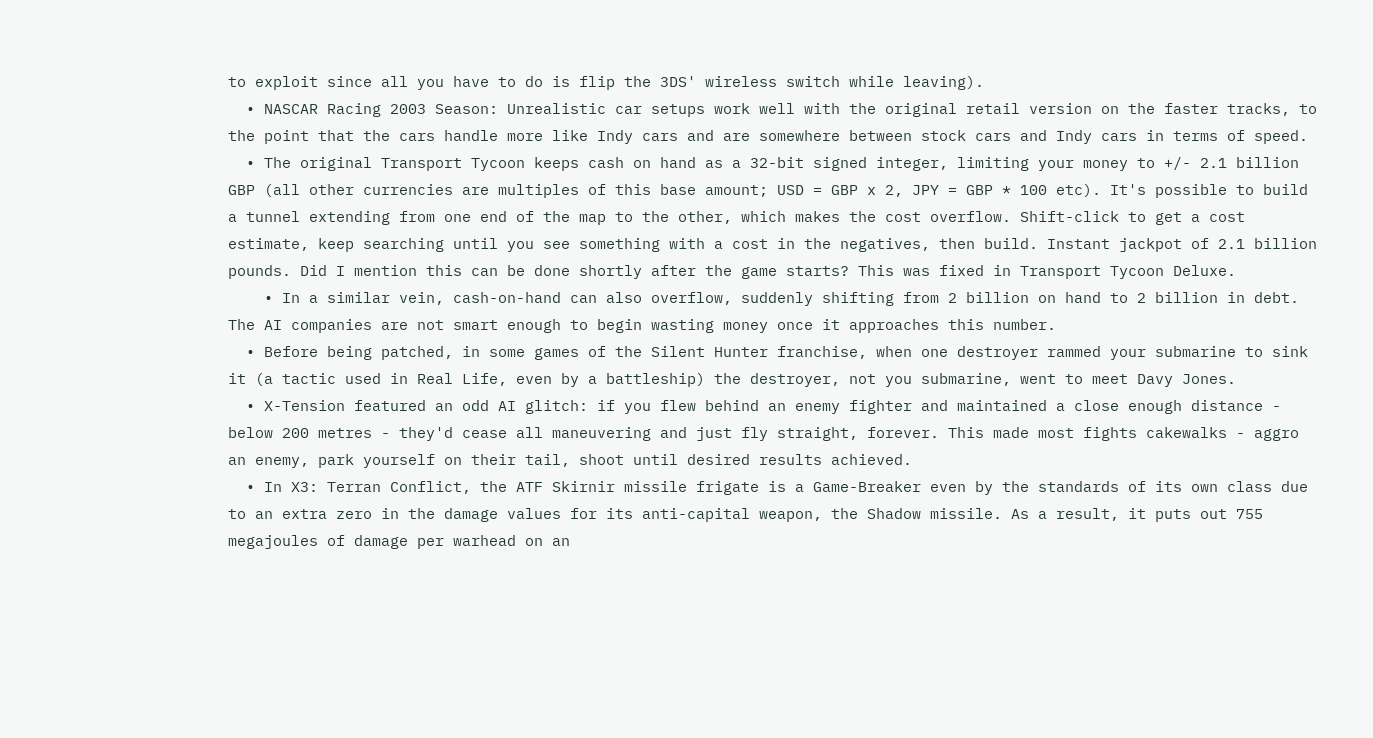to exploit since all you have to do is flip the 3DS' wireless switch while leaving).
  • NASCAR Racing 2003 Season: Unrealistic car setups work well with the original retail version on the faster tracks, to the point that the cars handle more like Indy cars and are somewhere between stock cars and Indy cars in terms of speed.
  • The original Transport Tycoon keeps cash on hand as a 32-bit signed integer, limiting your money to +/- 2.1 billion GBP (all other currencies are multiples of this base amount; USD = GBP x 2, JPY = GBP * 100 etc). It's possible to build a tunnel extending from one end of the map to the other, which makes the cost overflow. Shift-click to get a cost estimate, keep searching until you see something with a cost in the negatives, then build. Instant jackpot of 2.1 billion pounds. Did I mention this can be done shortly after the game starts? This was fixed in Transport Tycoon Deluxe.
    • In a similar vein, cash-on-hand can also overflow, suddenly shifting from 2 billion on hand to 2 billion in debt. The AI companies are not smart enough to begin wasting money once it approaches this number.
  • Before being patched, in some games of the Silent Hunter franchise, when one destroyer rammed your submarine to sink it (a tactic used in Real Life, even by a battleship) the destroyer, not you submarine, went to meet Davy Jones.
  • X-Tension featured an odd AI glitch: if you flew behind an enemy fighter and maintained a close enough distance - below 200 metres - they'd cease all maneuvering and just fly straight, forever. This made most fights cakewalks - aggro an enemy, park yourself on their tail, shoot until desired results achieved.
  • In X3: Terran Conflict, the ATF Skirnir missile frigate is a Game-Breaker even by the standards of its own class due to an extra zero in the damage values for its anti-capital weapon, the Shadow missile. As a result, it puts out 755 megajoules of damage per warhead on an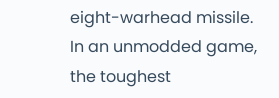eight-warhead missile. In an unmodded game, the toughest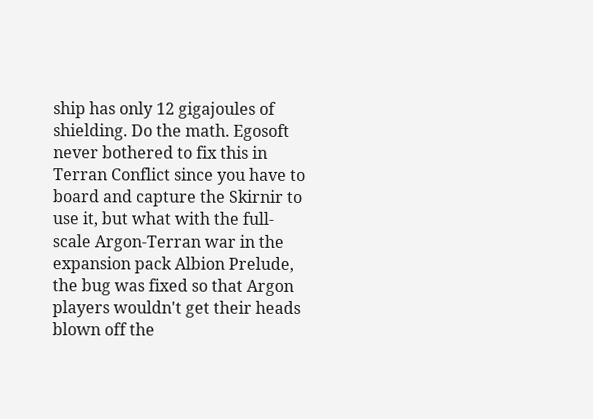ship has only 12 gigajoules of shielding. Do the math. Egosoft never bothered to fix this in Terran Conflict since you have to board and capture the Skirnir to use it, but what with the full-scale Argon-Terran war in the expansion pack Albion Prelude, the bug was fixed so that Argon players wouldn't get their heads blown off the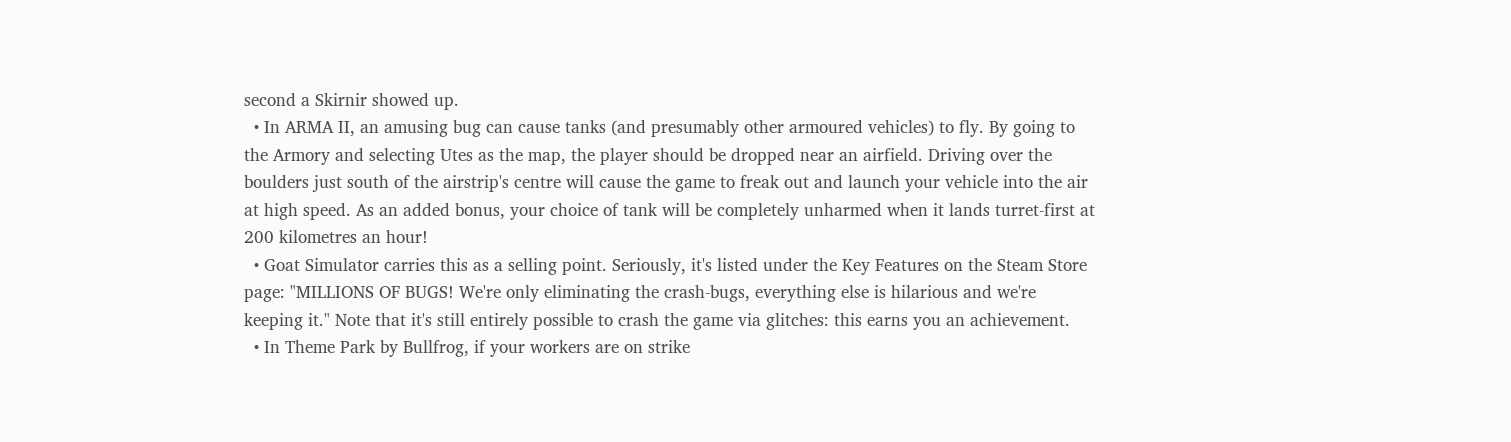second a Skirnir showed up.
  • In ARMA II, an amusing bug can cause tanks (and presumably other armoured vehicles) to fly. By going to the Armory and selecting Utes as the map, the player should be dropped near an airfield. Driving over the boulders just south of the airstrip's centre will cause the game to freak out and launch your vehicle into the air at high speed. As an added bonus, your choice of tank will be completely unharmed when it lands turret-first at 200 kilometres an hour!
  • Goat Simulator carries this as a selling point. Seriously, it's listed under the Key Features on the Steam Store page: "MILLIONS OF BUGS! We're only eliminating the crash-bugs, everything else is hilarious and we're keeping it." Note that it's still entirely possible to crash the game via glitches: this earns you an achievement.
  • In Theme Park by Bullfrog, if your workers are on strike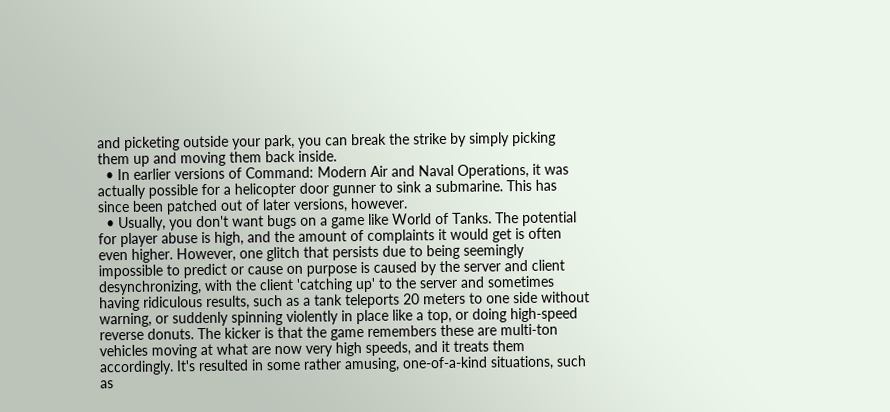and picketing outside your park, you can break the strike by simply picking them up and moving them back inside.
  • In earlier versions of Command: Modern Air and Naval Operations, it was actually possible for a helicopter door gunner to sink a submarine. This has since been patched out of later versions, however.
  • Usually, you don't want bugs on a game like World of Tanks. The potential for player abuse is high, and the amount of complaints it would get is often even higher. However, one glitch that persists due to being seemingly impossible to predict or cause on purpose is caused by the server and client desynchronizing, with the client 'catching up' to the server and sometimes having ridiculous results, such as a tank teleports 20 meters to one side without warning, or suddenly spinning violently in place like a top, or doing high-speed reverse donuts. The kicker is that the game remembers these are multi-ton vehicles moving at what are now very high speeds, and it treats them accordingly. It's resulted in some rather amusing, one-of-a-kind situations, such as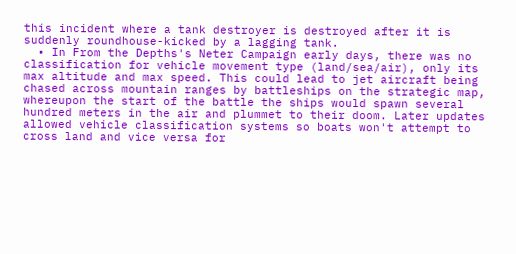this incident where a tank destroyer is destroyed after it is suddenly roundhouse-kicked by a lagging tank.
  • In From the Depths's Neter Campaign early days, there was no classification for vehicle movement type (land/sea/air), only its max altitude and max speed. This could lead to jet aircraft being chased across mountain ranges by battleships on the strategic map, whereupon the start of the battle the ships would spawn several hundred meters in the air and plummet to their doom. Later updates allowed vehicle classification systems so boats won't attempt to cross land and vice versa for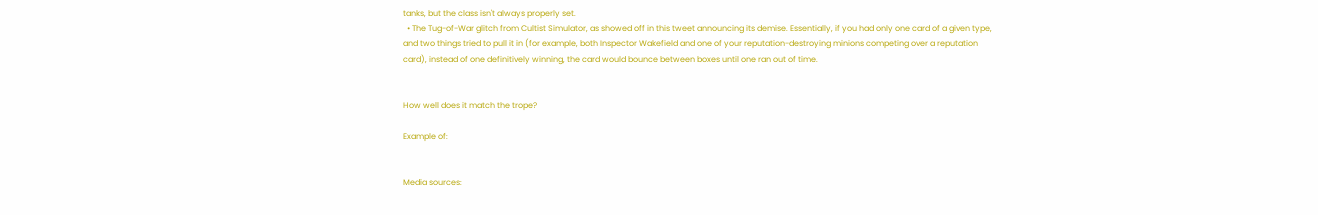tanks, but the class isn't always properly set.
  • The Tug-of-War glitch from Cultist Simulator, as showed off in this tweet announcing its demise. Essentially, if you had only one card of a given type, and two things tried to pull it in (for example, both Inspector Wakefield and one of your reputation-destroying minions competing over a reputation card), instead of one definitively winning, the card would bounce between boxes until one ran out of time.


How well does it match the trope?

Example of:


Media sources: